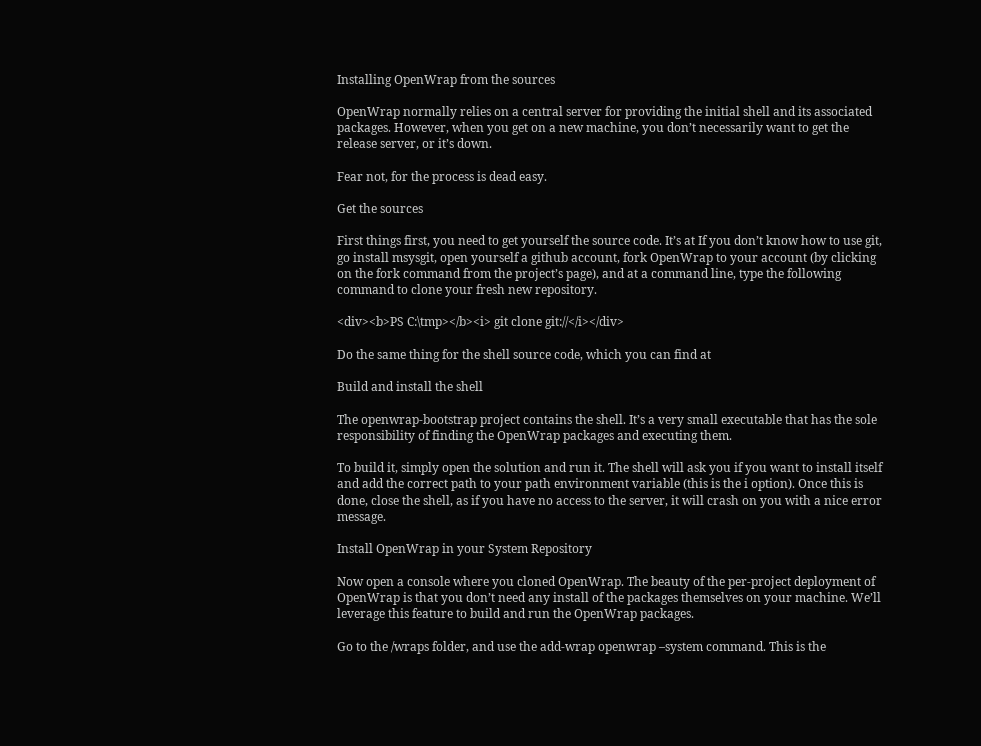Installing OpenWrap from the sources

OpenWrap normally relies on a central server for providing the initial shell and its associated packages. However, when you get on a new machine, you don’t necessarily want to get the release server, or it’s down.

Fear not, for the process is dead easy.

Get the sources

First things first, you need to get yourself the source code. It’s at If you don’t know how to use git, go install msysgit, open yourself a github account, fork OpenWrap to your account (by clicking on the fork command from the project’s page), and at a command line, type the following command to clone your fresh new repository.

<div><b>PS C:\tmp></b><i> git clone git://</i></div>

Do the same thing for the shell source code, which you can find at

Build and install the shell

The openwrap-bootstrap project contains the shell. It’s a very small executable that has the sole responsibility of finding the OpenWrap packages and executing them.

To build it, simply open the solution and run it. The shell will ask you if you want to install itself and add the correct path to your path environment variable (this is the i option). Once this is done, close the shell, as if you have no access to the server, it will crash on you with a nice error message.

Install OpenWrap in your System Repository

Now open a console where you cloned OpenWrap. The beauty of the per-project deployment of OpenWrap is that you don’t need any install of the packages themselves on your machine. We’ll leverage this feature to build and run the OpenWrap packages.

Go to the /wraps folder, and use the add-wrap openwrap –system command. This is the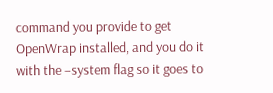command you provide to get OpenWrap installed, and you do it with the –system flag so it goes to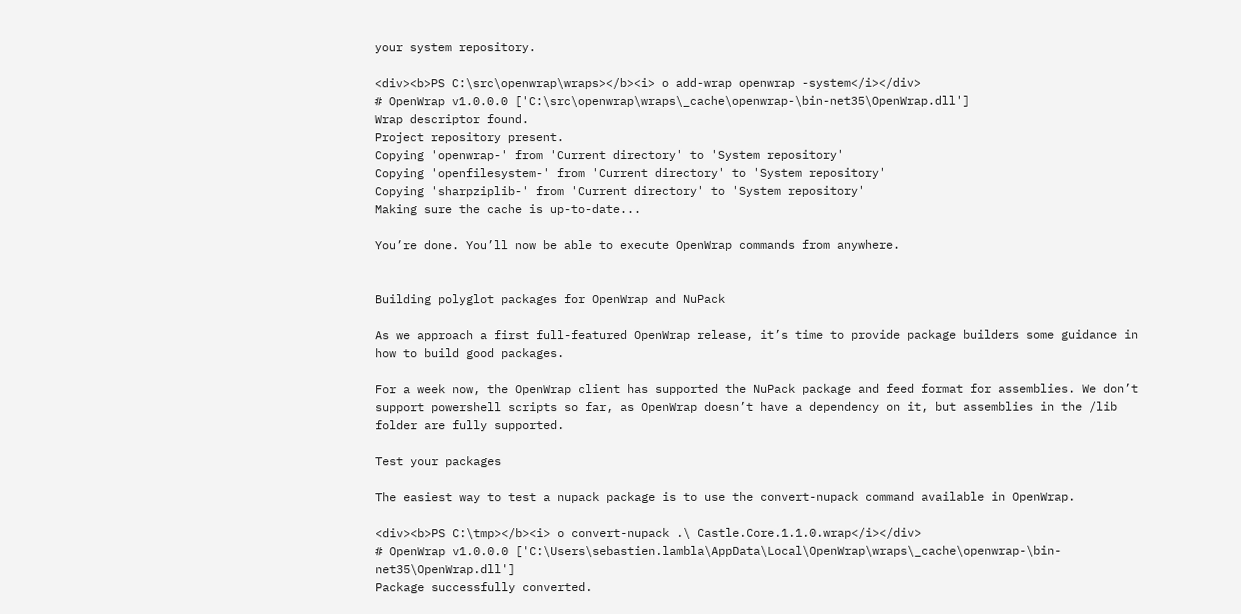your system repository.

<div><b>PS C:\src\openwrap\wraps></b><i> o add-wrap openwrap -system</i></div>
# OpenWrap v1.0.0.0 ['C:\src\openwrap\wraps\_cache\openwrap-\bin-net35\OpenWrap.dll']
Wrap descriptor found.
Project repository present.
Copying 'openwrap-' from 'Current directory' to 'System repository'
Copying 'openfilesystem-' from 'Current directory' to 'System repository'
Copying 'sharpziplib-' from 'Current directory' to 'System repository'
Making sure the cache is up-to-date...

You’re done. You’ll now be able to execute OpenWrap commands from anywhere.


Building polyglot packages for OpenWrap and NuPack

As we approach a first full-featured OpenWrap release, it’s time to provide package builders some guidance in how to build good packages.

For a week now, the OpenWrap client has supported the NuPack package and feed format for assemblies. We don’t support powershell scripts so far, as OpenWrap doesn’t have a dependency on it, but assemblies in the /lib folder are fully supported.

Test your packages

The easiest way to test a nupack package is to use the convert-nupack command available in OpenWrap.

<div><b>PS C:\tmp></b><i> o convert-nupack .\ Castle.Core.1.1.0.wrap</i></div>
# OpenWrap v1.0.0.0 ['C:\Users\sebastien.lambla\AppData\Local\OpenWrap\wraps\_cache\openwrap-\bin-net35\OpenWrap.dll']
Package successfully converted.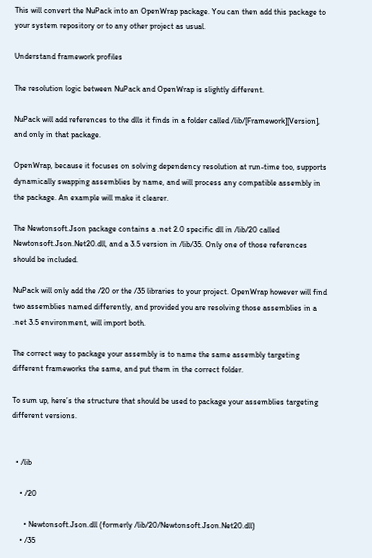This will convert the NuPack into an OpenWrap package. You can then add this package to your system repository or to any other project as usual.

Understand framework profiles

The resolution logic between NuPack and OpenWrap is slightly different.

NuPack will add references to the dlls it finds in a folder called /lib/[Framework][Version], and only in that package.

OpenWrap, because it focuses on solving dependency resolution at run-time too, supports dynamically swapping assemblies by name, and will process any compatible assembly in the package. An example will make it clearer.

The Newtonsoft.Json package contains a .net 2.0 specific dll in /lib/20 called Newtonsoft.Json.Net20.dll, and a 3.5 version in /lib/35. Only one of those references should be included.

NuPack will only add the /20 or the /35 libraries to your project. OpenWrap however will find two assemblies named differently, and provided you are resolving those assemblies in a .net 3.5 environment, will import both.

The correct way to package your assembly is to name the same assembly targeting different frameworks the same, and put them in the correct folder.

To sum up, here’s the structure that should be used to package your assemblies targeting different versions.


  • /lib

    • /20

      • Newtonsoft.Json.dll (formerly /lib/20/Newtonsoft.Json.Net20.dll)
    • /35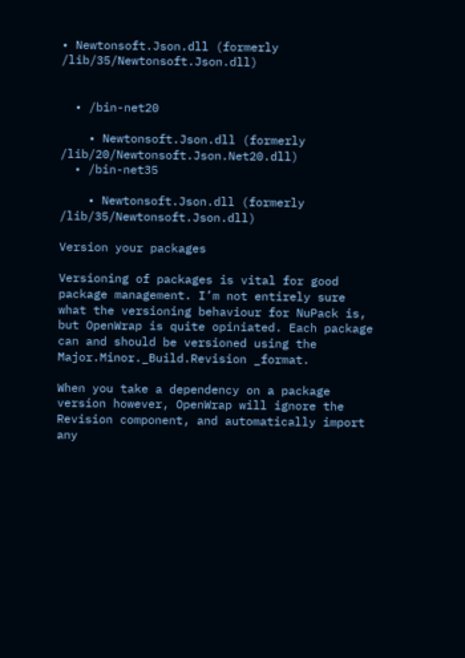• Newtonsoft.Json.dll (formerly /lib/35/Newtonsoft.Json.dll)


  • /bin-net20

    • Newtonsoft.Json.dll (formerly /lib/20/Newtonsoft.Json.Net20.dll)
  • /bin-net35

    • Newtonsoft.Json.dll (formerly /lib/35/Newtonsoft.Json.dll)

Version your packages

Versioning of packages is vital for good package management. I’m not entirely sure what the versioning behaviour for NuPack is, but OpenWrap is quite opiniated. Each package can and should be versioned using the Major.Minor._Build.Revision _format.

When you take a dependency on a package version however, OpenWrap will ignore the Revision component, and automatically import any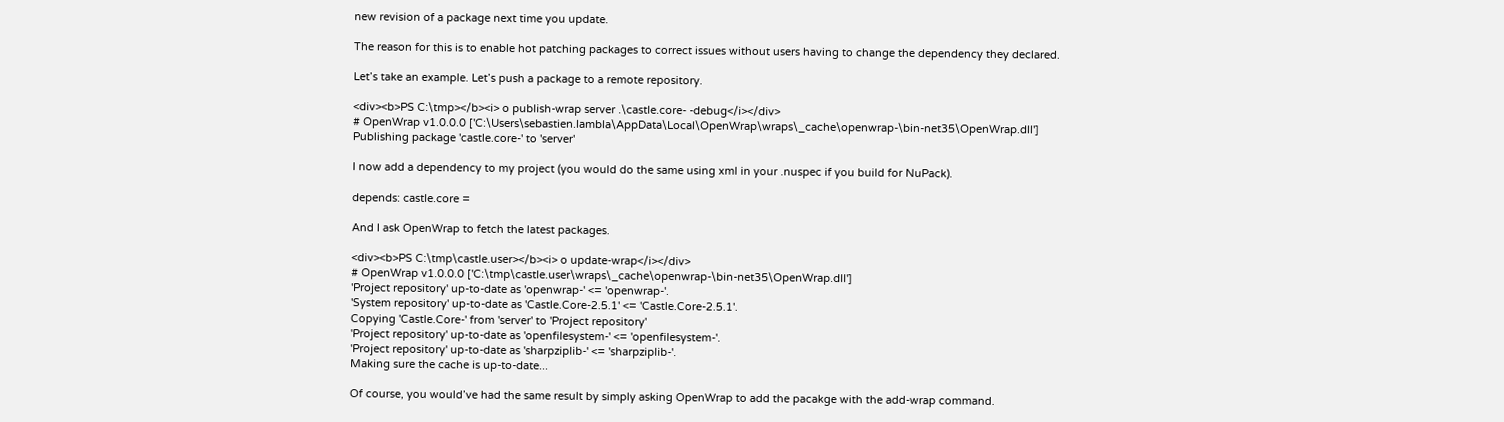new revision of a package next time you update.

The reason for this is to enable hot patching packages to correct issues without users having to change the dependency they declared.

Let’s take an example. Let’s push a package to a remote repository.

<div><b>PS C:\tmp></b><i> o publish-wrap server .\castle.core- -debug</i></div>
# OpenWrap v1.0.0.0 ['C:\Users\sebastien.lambla\AppData\Local\OpenWrap\wraps\_cache\openwrap-\bin-net35\OpenWrap.dll']
Publishing package 'castle.core-' to 'server'

I now add a dependency to my project (you would do the same using xml in your .nuspec if you build for NuPack).

depends: castle.core =

And I ask OpenWrap to fetch the latest packages.

<div><b>PS C:\tmp\castle.user></b><i> o update-wrap</i></div>
# OpenWrap v1.0.0.0 ['C:\tmp\castle.user\wraps\_cache\openwrap-\bin-net35\OpenWrap.dll']
'Project repository' up-to-date as 'openwrap-' <= 'openwrap-'.
'System repository' up-to-date as 'Castle.Core-2.5.1' <= 'Castle.Core-2.5.1'.
Copying 'Castle.Core-' from 'server' to 'Project repository'
'Project repository' up-to-date as 'openfilesystem-' <= 'openfilesystem-'.
'Project repository' up-to-date as 'sharpziplib-' <= 'sharpziplib-'.
Making sure the cache is up-to-date...

Of course, you would’ve had the same result by simply asking OpenWrap to add the pacakge with the add-wrap command.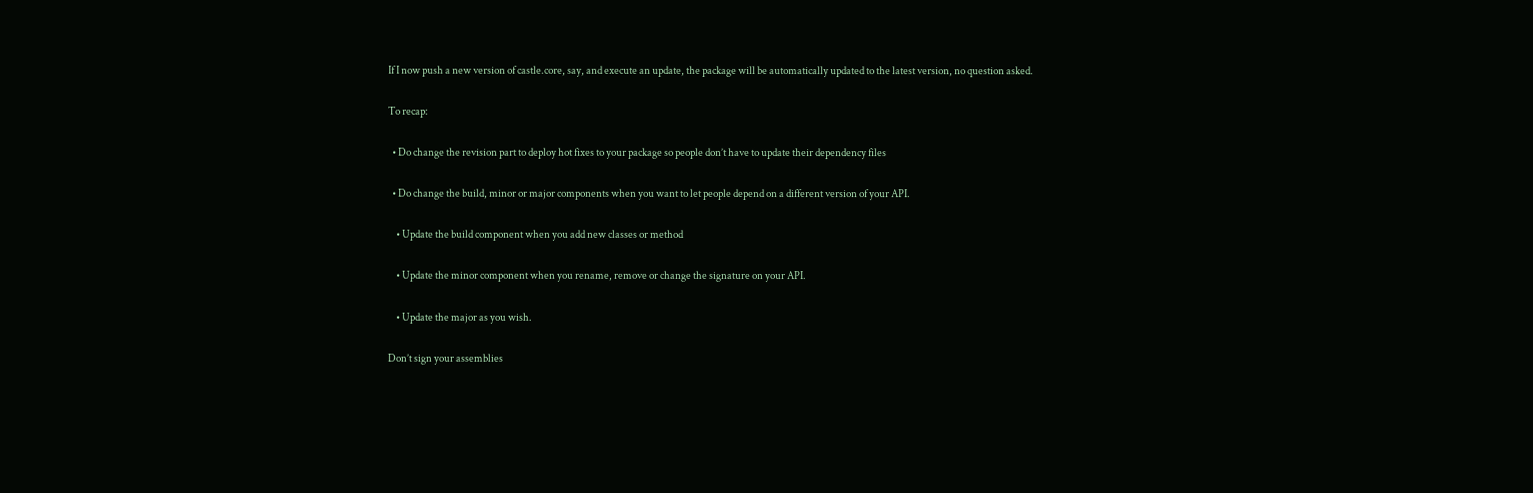If I now push a new version of castle.core, say, and execute an update, the package will be automatically updated to the latest version, no question asked.

To recap:

  • Do change the revision part to deploy hot fixes to your package so people don’t have to update their dependency files

  • Do change the build, minor or major components when you want to let people depend on a different version of your API.

    • Update the build component when you add new classes or method

    • Update the minor component when you rename, remove or change the signature on your API.

    • Update the major as you wish.

Don’t sign your assemblies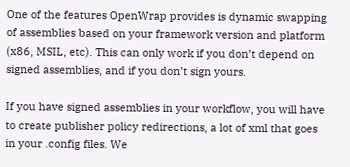One of the features OpenWrap provides is dynamic swapping of assemblies based on your framework version and platform (x86, MSIL, etc). This can only work if you don’t depend on signed assemblies, and if you don’t sign yours.

If you have signed assemblies in your workflow, you will have to create publisher policy redirections, a lot of xml that goes in your .config files. We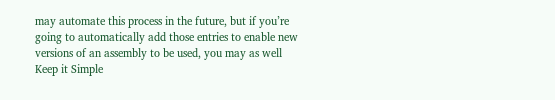may automate this process in the future, but if you’re going to automatically add those entries to enable new versions of an assembly to be used, you may as well Keep it Simple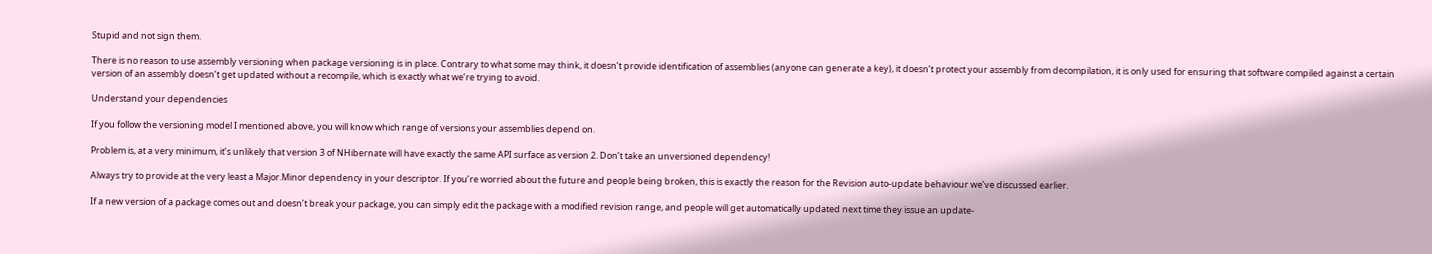Stupid and not sign them.

There is no reason to use assembly versioning when package versioning is in place. Contrary to what some may think, it doesn’t provide identification of assemblies (anyone can generate a key), it doesn’t protect your assembly from decompilation, it is only used for ensuring that software compiled against a certain version of an assembly doesn’t get updated without a recompile, which is exactly what we’re trying to avoid.

Understand your dependencies

If you follow the versioning model I mentioned above, you will know which range of versions your assemblies depend on.

Problem is, at a very minimum, it’s unlikely that version 3 of NHibernate will have exactly the same API surface as version 2. Don’t take an unversioned dependency!

Always try to provide at the very least a Major.Minor dependency in your descriptor. If you’re worried about the future and people being broken, this is exactly the reason for the Revision auto-update behaviour we’ve discussed earlier.

If a new version of a package comes out and doesn’t break your package, you can simply edit the package with a modified revision range, and people will get automatically updated next time they issue an update-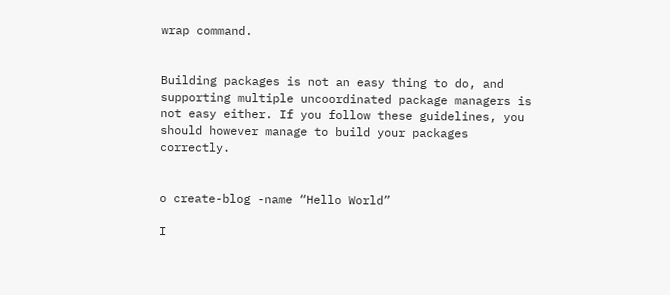wrap command.


Building packages is not an easy thing to do, and supporting multiple uncoordinated package managers is not easy either. If you follow these guidelines, you should however manage to build your packages correctly.


o create-blog -name “Hello World”

I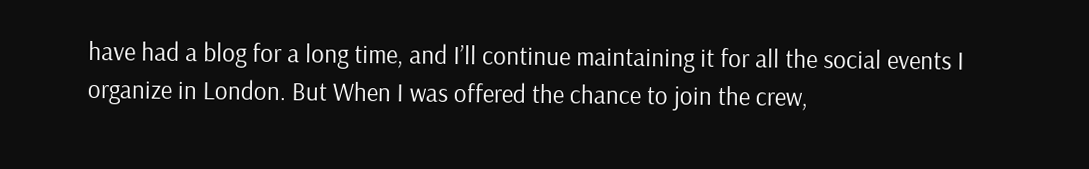have had a blog for a long time, and I’ll continue maintaining it for all the social events I organize in London. But When I was offered the chance to join the crew,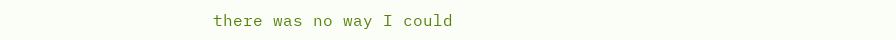there was no way I could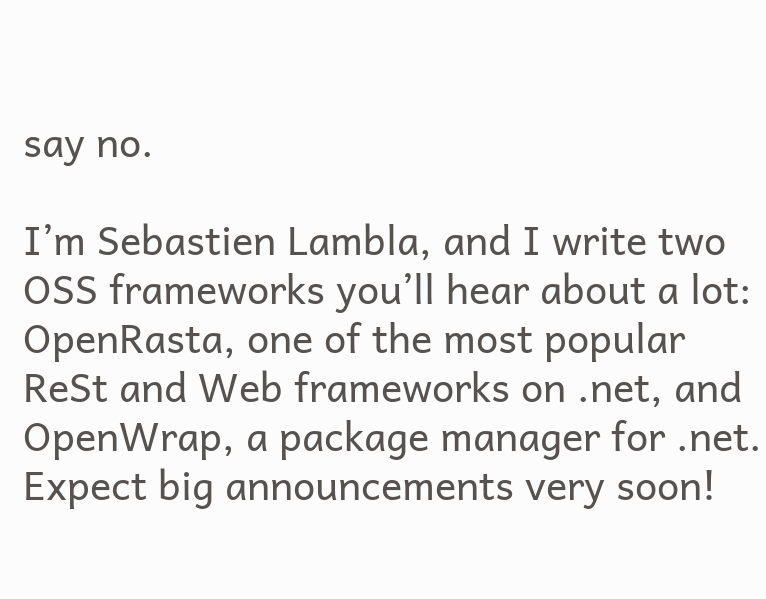say no.

I’m Sebastien Lambla, and I write two OSS frameworks you’ll hear about a lot: OpenRasta, one of the most popular ReSt and Web frameworks on .net, and OpenWrap, a package manager for .net. Expect big announcements very soon!